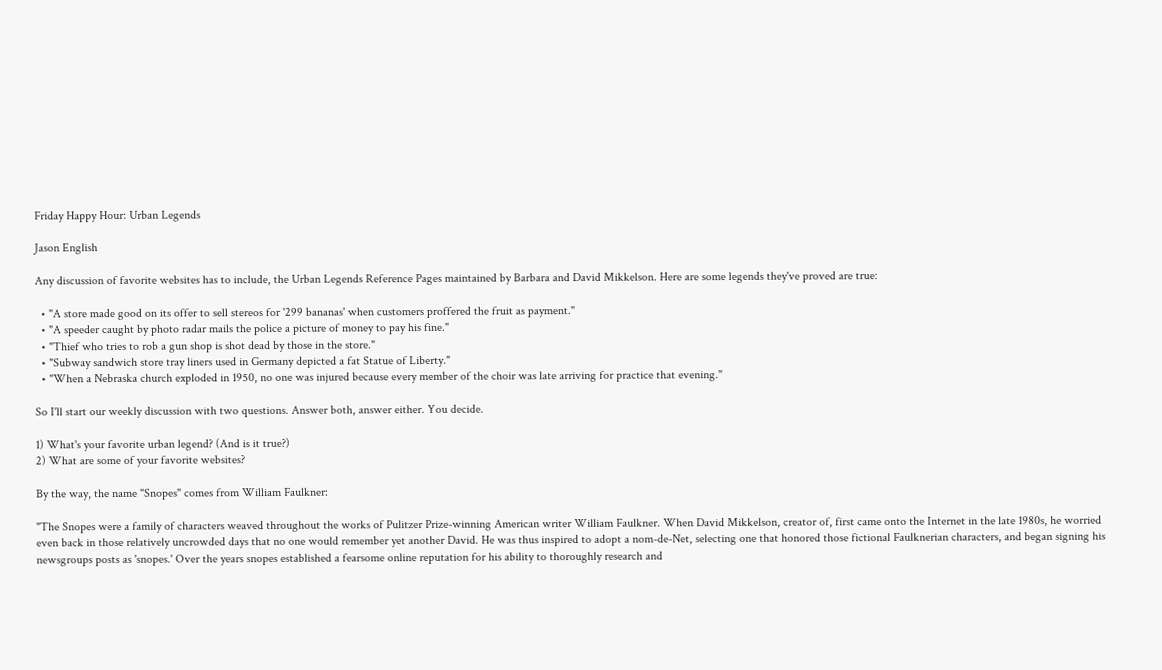Friday Happy Hour: Urban Legends

Jason English

Any discussion of favorite websites has to include, the Urban Legends Reference Pages maintained by Barbara and David Mikkelson. Here are some legends they've proved are true:

  • "A store made good on its offer to sell stereos for '299 bananas' when customers proffered the fruit as payment."
  • "A speeder caught by photo radar mails the police a picture of money to pay his fine."
  • "Thief who tries to rob a gun shop is shot dead by those in the store."
  • "Subway sandwich store tray liners used in Germany depicted a fat Statue of Liberty."
  • "When a Nebraska church exploded in 1950, no one was injured because every member of the choir was late arriving for practice that evening."

So I'll start our weekly discussion with two questions. Answer both, answer either. You decide.

1) What's your favorite urban legend? (And is it true?)
2) What are some of your favorite websites?

By the way, the name "Snopes" comes from William Faulkner:

"The Snopes were a family of characters weaved throughout the works of Pulitzer Prize-winning American writer William Faulkner. When David Mikkelson, creator of, first came onto the Internet in the late 1980s, he worried even back in those relatively uncrowded days that no one would remember yet another David. He was thus inspired to adopt a nom-de-Net, selecting one that honored those fictional Faulknerian characters, and began signing his newsgroups posts as 'snopes.' Over the years snopes established a fearsome online reputation for his ability to thoroughly research and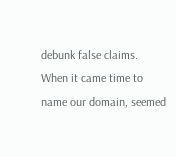debunk false claims. When it came time to name our domain, seemed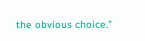the obvious choice."